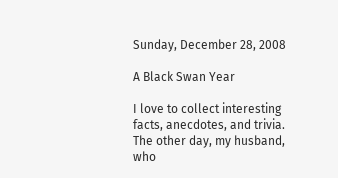Sunday, December 28, 2008

A Black Swan Year

I love to collect interesting facts, anecdotes, and trivia. The other day, my husband, who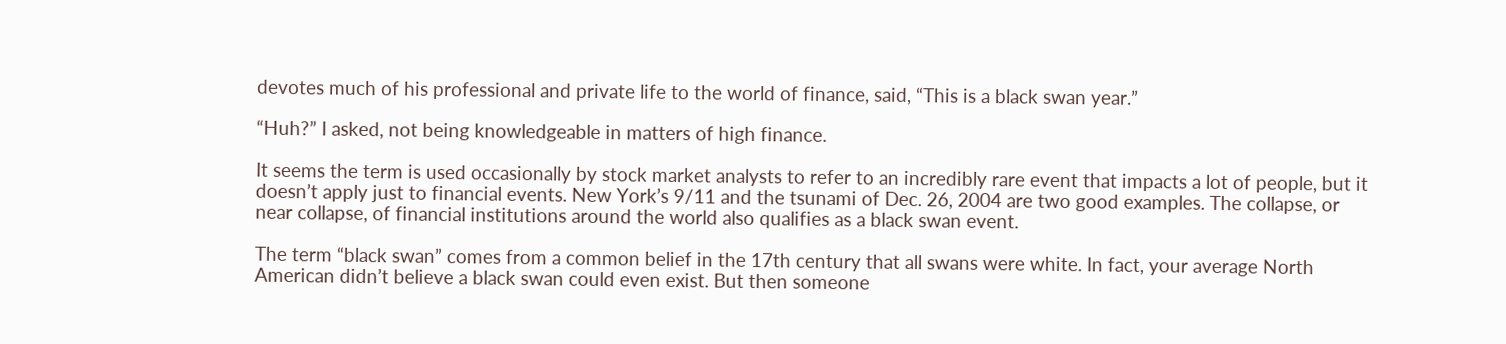devotes much of his professional and private life to the world of finance, said, “This is a black swan year.”

“Huh?” I asked, not being knowledgeable in matters of high finance.

It seems the term is used occasionally by stock market analysts to refer to an incredibly rare event that impacts a lot of people, but it doesn’t apply just to financial events. New York’s 9/11 and the tsunami of Dec. 26, 2004 are two good examples. The collapse, or near collapse, of financial institutions around the world also qualifies as a black swan event.

The term “black swan” comes from a common belief in the 17th century that all swans were white. In fact, your average North American didn’t believe a black swan could even exist. But then someone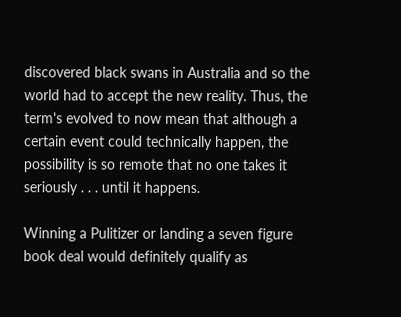discovered black swans in Australia and so the world had to accept the new reality. Thus, the term's evolved to now mean that although a certain event could technically happen, the possibility is so remote that no one takes it seriously . . . until it happens.

Winning a Pulitizer or landing a seven figure book deal would definitely qualify as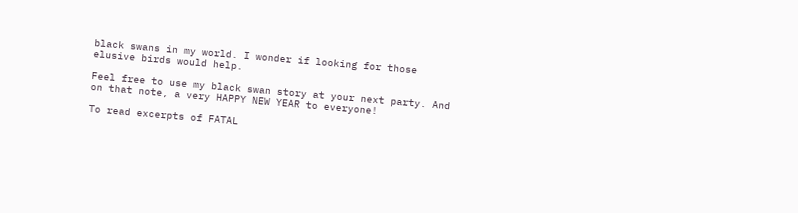black swans in my world. I wonder if looking for those elusive birds would help.

Feel free to use my black swan story at your next party. And on that note, a very HAPPY NEW YEAR to everyone!

To read excerpts of FATAL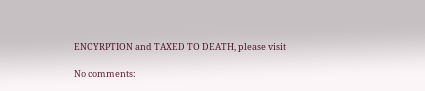ENCYRPTION and TAXED TO DEATH, please visit

No comments: